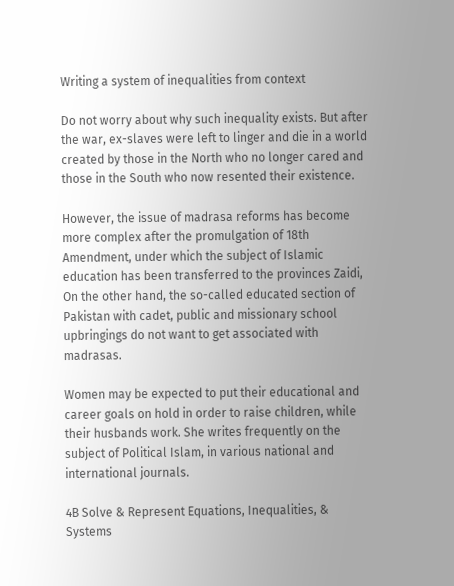Writing a system of inequalities from context

Do not worry about why such inequality exists. But after the war, ex-slaves were left to linger and die in a world created by those in the North who no longer cared and those in the South who now resented their existence.

However, the issue of madrasa reforms has become more complex after the promulgation of 18th Amendment, under which the subject of Islamic education has been transferred to the provinces Zaidi, On the other hand, the so-called educated section of Pakistan with cadet, public and missionary school upbringings do not want to get associated with madrasas.

Women may be expected to put their educational and career goals on hold in order to raise children, while their husbands work. She writes frequently on the subject of Political Islam, in various national and international journals.

4B Solve & Represent Equations, Inequalities, & Systems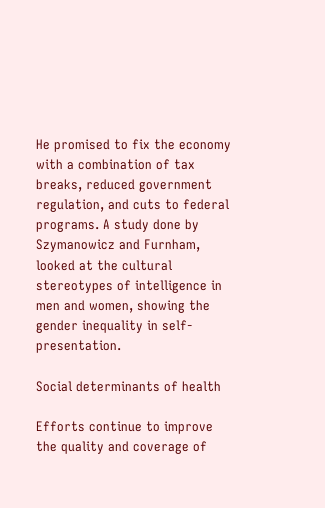He promised to fix the economy with a combination of tax breaks, reduced government regulation, and cuts to federal programs. A study done by Szymanowicz and Furnham, looked at the cultural stereotypes of intelligence in men and women, showing the gender inequality in self-presentation.

Social determinants of health

Efforts continue to improve the quality and coverage of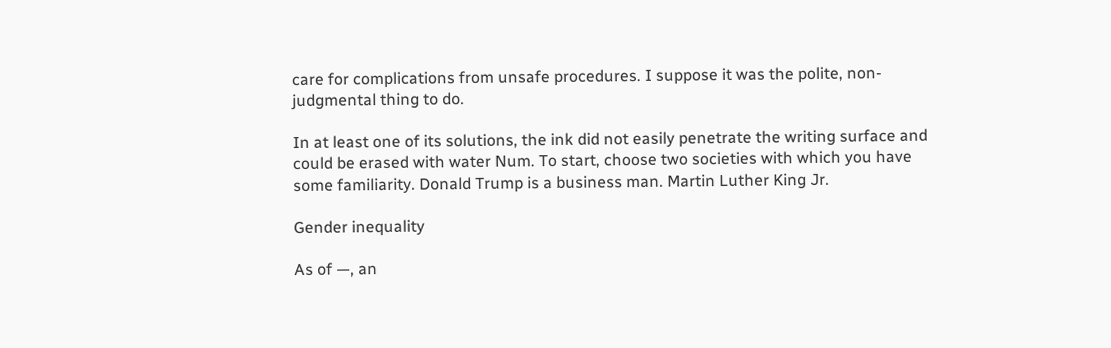care for complications from unsafe procedures. I suppose it was the polite, non-judgmental thing to do.

In at least one of its solutions, the ink did not easily penetrate the writing surface and could be erased with water Num. To start, choose two societies with which you have some familiarity. Donald Trump is a business man. Martin Luther King Jr.

Gender inequality

As of —, an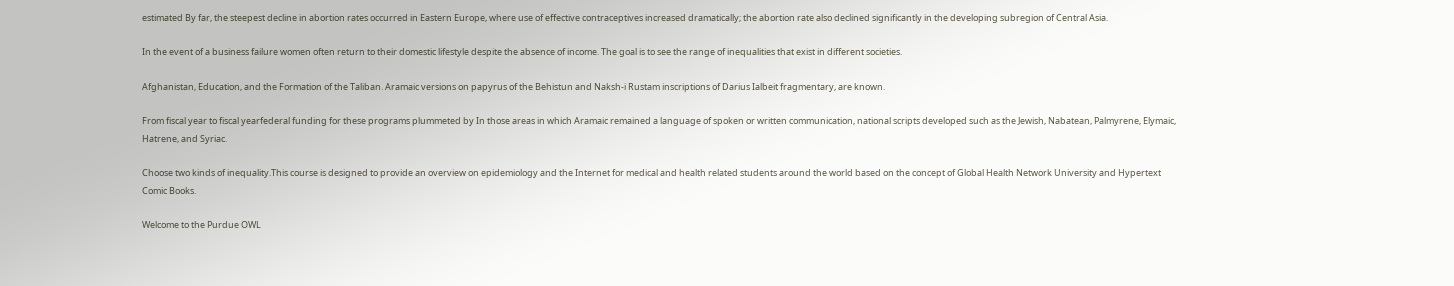estimated By far, the steepest decline in abortion rates occurred in Eastern Europe, where use of effective contraceptives increased dramatically; the abortion rate also declined significantly in the developing subregion of Central Asia.

In the event of a business failure women often return to their domestic lifestyle despite the absence of income. The goal is to see the range of inequalities that exist in different societies.

Afghanistan, Education, and the Formation of the Taliban. Aramaic versions on papyrus of the Behistun and Naksh-i Rustam inscriptions of Darius Ialbeit fragmentary, are known.

From fiscal year to fiscal yearfederal funding for these programs plummeted by In those areas in which Aramaic remained a language of spoken or written communication, national scripts developed such as the Jewish, Nabatean, Palmyrene, Elymaic, Hatrene, and Syriac.

Choose two kinds of inequality.This course is designed to provide an overview on epidemiology and the Internet for medical and health related students around the world based on the concept of Global Health Network University and Hypertext Comic Books.

Welcome to the Purdue OWL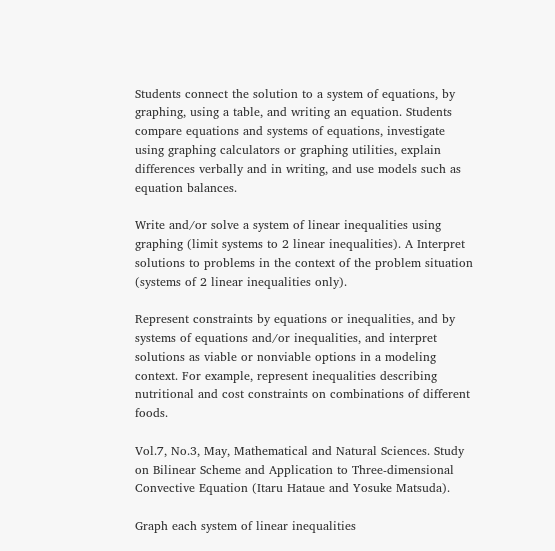Students connect the solution to a system of equations, by graphing, using a table, and writing an equation. Students compare equations and systems of equations, investigate using graphing calculators or graphing utilities, explain differences verbally and in writing, and use models such as equation balances.

Write and/or solve a system of linear inequalities using graphing (limit systems to 2 linear inequalities). A Interpret solutions to problems in the context of the problem situation (systems of 2 linear inequalities only).

Represent constraints by equations or inequalities, and by systems of equations and/or inequalities, and interpret solutions as viable or nonviable options in a modeling context. For example, represent inequalities describing nutritional and cost constraints on combinations of different foods.

Vol.7, No.3, May, Mathematical and Natural Sciences. Study on Bilinear Scheme and Application to Three-dimensional Convective Equation (Itaru Hataue and Yosuke Matsuda).

Graph each system of linear inequalities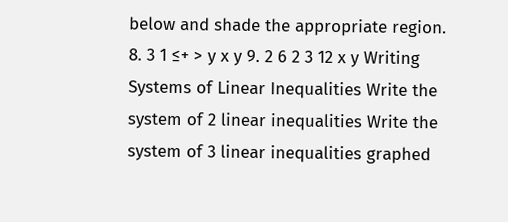below and shade the appropriate region. 8. 3 1 ≤+ > y x y 9. 2 6 2 3 12 x y Writing Systems of Linear Inequalities Write the system of 2 linear inequalities Write the system of 3 linear inequalities graphed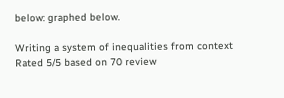below: graphed below.

Writing a system of inequalities from context
Rated 5/5 based on 70 review